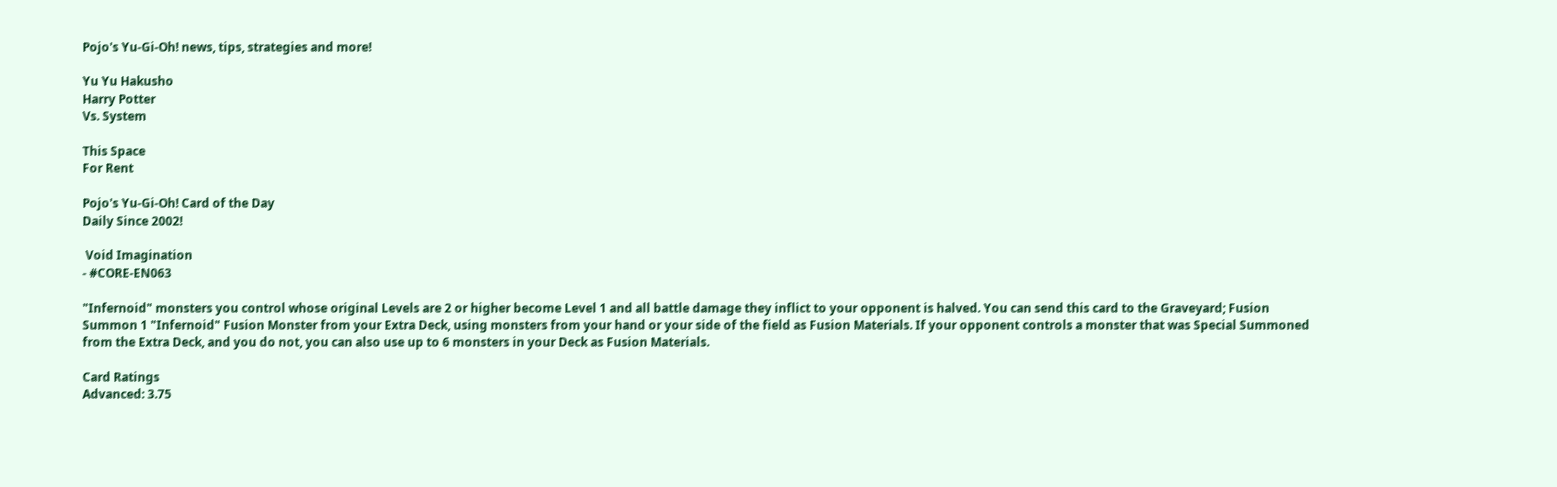Pojo's Yu-Gi-Oh! news, tips, strategies and more!

Yu Yu Hakusho
Harry Potter
Vs. System

This Space
For Rent

Pojo's Yu-Gi-Oh! Card of the Day
Daily Since 2002!

 Void Imagination
- #CORE-EN063

"Infernoid" monsters you control whose original Levels are 2 or higher become Level 1 and all battle damage they inflict to your opponent is halved. You can send this card to the Graveyard; Fusion Summon 1 "Infernoid" Fusion Monster from your Extra Deck, using monsters from your hand or your side of the field as Fusion Materials. If your opponent controls a monster that was Special Summoned from the Extra Deck, and you do not, you can also use up to 6 monsters in your Deck as Fusion Materials.

Card Ratings
Advanced: 3.75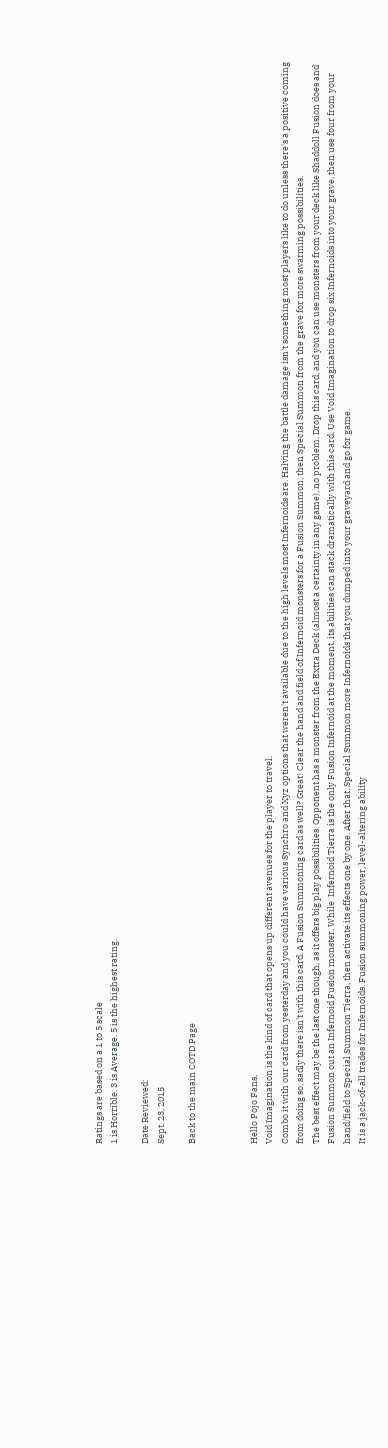Ratings are based on a 1 to 5 scale
1 is Horrible. 3 is Average. 5 is the highest rating.

Date Reviewed:
Sept. 23, 2015

Back to the main COTD Page



Hello Pojo Fans,
Void Imagination is the kind of card that opens up different avenues for the player to travel.
Combo it with our card from yesterday and you could have various Synchro and Xyz options that weren't available due to the high levels most Infernoids are. Halving the battle damage isn't something most players like to do unless there's a positive coming from doing so, sadly there isn't with this card. A Fusion Summoning card as well? Great! Clear the hand and field of Infernoid monsters for a Fusion Summon, then Special Summon from the grave for more swarming possibilities.
The best effect may be the last one though, as it offers big play possibilities. Opponent has a monster from the Extra Deck (almost a certainty in any game), no problem. Drop this card, and you can use monsters from your deck like Shaddoll Fusion does and Fusion Summon out an Infernoid Fusion monster. While  Infernoid Tierra is the only Fusion Infernoid at the moment, its abilities can stack dramatically with this card. Use Void Imagination to drop six Infernoids into your grave, then use four from your hand/field to Special Summon Tierra, then activate its effects one by one. After that, Special Summon more Infernoids that you dumped into your graveyard and go for game.
It is a jack-of-all trades for Infernoids. Fusion summoning power, level-altering ability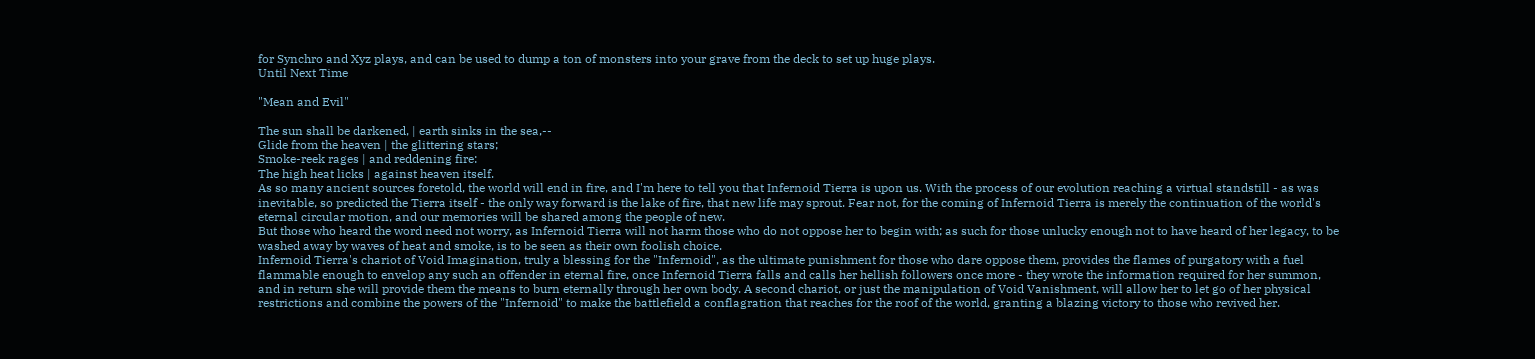for Synchro and Xyz plays, and can be used to dump a ton of monsters into your grave from the deck to set up huge plays.
Until Next Time

"Mean and Evil"

The sun shall be darkened, | earth sinks in the sea,--
Glide from the heaven | the glittering stars;
Smoke-reek rages | and reddening fire:
The high heat licks | against heaven itself.
As so many ancient sources foretold, the world will end in fire, and I'm here to tell you that Infernoid Tierra is upon us. With the process of our evolution reaching a virtual standstill - as was inevitable, so predicted the Tierra itself - the only way forward is the lake of fire, that new life may sprout. Fear not, for the coming of Infernoid Tierra is merely the continuation of the world's eternal circular motion, and our memories will be shared among the people of new.
But those who heard the word need not worry, as Infernoid Tierra will not harm those who do not oppose her to begin with; as such for those unlucky enough not to have heard of her legacy, to be washed away by waves of heat and smoke, is to be seen as their own foolish choice.
Infernoid Tierra's chariot of Void Imagination, truly a blessing for the "Infernoid", as the ultimate punishment for those who dare oppose them, provides the flames of purgatory with a fuel flammable enough to envelop any such an offender in eternal fire, once Infernoid Tierra falls and calls her hellish followers once more - they wrote the information required for her summon, and in return she will provide them the means to burn eternally through her own body. A second chariot, or just the manipulation of Void Vanishment, will allow her to let go of her physical restrictions and combine the powers of the "Infernoid" to make the battlefield a conflagration that reaches for the roof of the world, granting a blazing victory to those who revived her.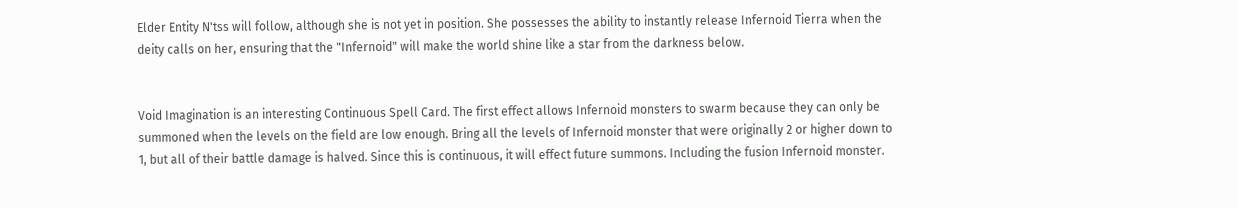Elder Entity N'tss will follow, although she is not yet in position. She possesses the ability to instantly release Infernoid Tierra when the deity calls on her, ensuring that the "Infernoid" will make the world shine like a star from the darkness below.


Void Imagination is an interesting Continuous Spell Card. The first effect allows Infernoid monsters to swarm because they can only be summoned when the levels on the field are low enough. Bring all the levels of Infernoid monster that were originally 2 or higher down to 1, but all of their battle damage is halved. Since this is continuous, it will effect future summons. Including the fusion Infernoid monster.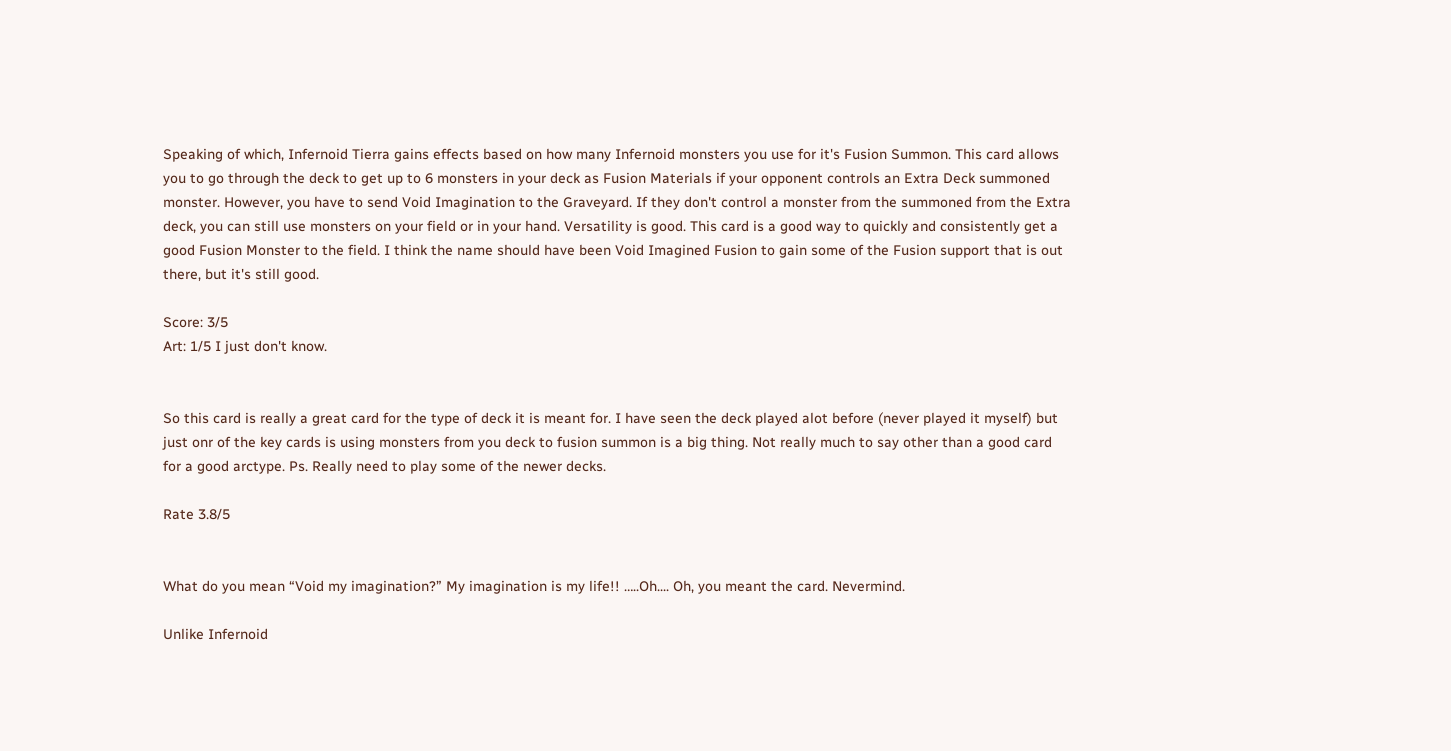Speaking of which, Infernoid Tierra gains effects based on how many Infernoid monsters you use for it's Fusion Summon. This card allows you to go through the deck to get up to 6 monsters in your deck as Fusion Materials if your opponent controls an Extra Deck summoned monster. However, you have to send Void Imagination to the Graveyard. If they don't control a monster from the summoned from the Extra deck, you can still use monsters on your field or in your hand. Versatility is good. This card is a good way to quickly and consistently get a good Fusion Monster to the field. I think the name should have been Void Imagined Fusion to gain some of the Fusion support that is out there, but it's still good.

Score: 3/5
Art: 1/5 I just don't know.


So this card is really a great card for the type of deck it is meant for. I have seen the deck played alot before (never played it myself) but just onr of the key cards is using monsters from you deck to fusion summon is a big thing. Not really much to say other than a good card for a good arctype. Ps. Really need to play some of the newer decks.

Rate 3.8/5


What do you mean “Void my imagination?” My imagination is my life!! …..Oh.... Oh, you meant the card. Nevermind.

Unlike Infernoid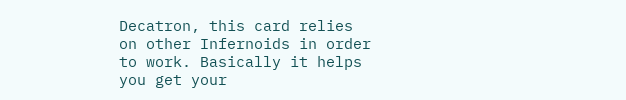Decatron, this card relies on other Infernoids in order to work. Basically it helps you get your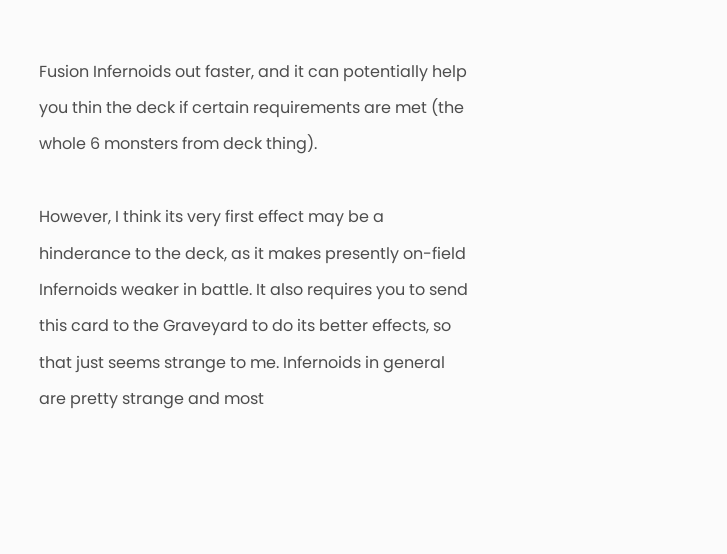Fusion Infernoids out faster, and it can potentially help you thin the deck if certain requirements are met (the whole 6 monsters from deck thing).

However, I think its very first effect may be a hinderance to the deck, as it makes presently on-field Infernoids weaker in battle. It also requires you to send this card to the Graveyard to do its better effects, so that just seems strange to me. Infernoids in general are pretty strange and most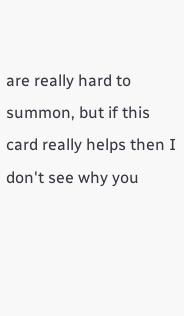are really hard to summon, but if this card really helps then I don't see why you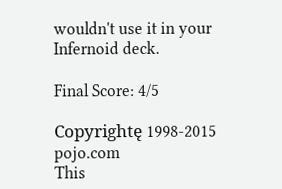wouldn't use it in your Infernoid deck.

Final Score: 4/5

Copyrightę 1998-2015 pojo.com
This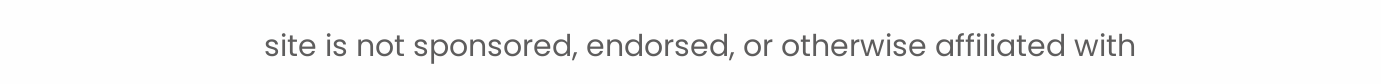site is not sponsored, endorsed, or otherwise affiliated with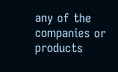any of the companies or products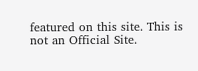featured on this site. This is not an Official Site.